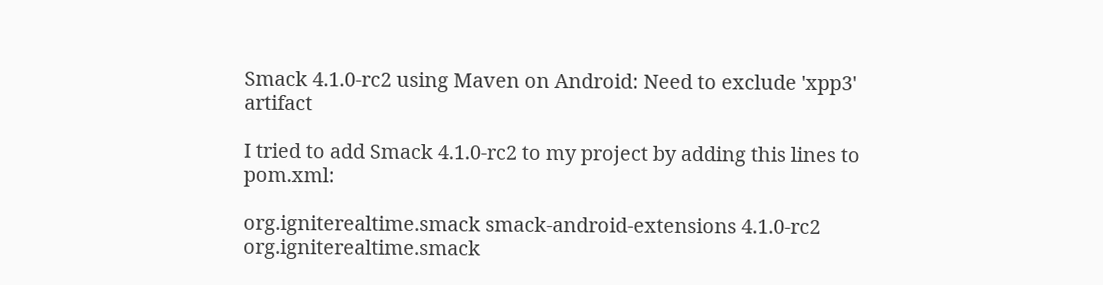Smack 4.1.0-rc2 using Maven on Android: Need to exclude 'xpp3' artifact

I tried to add Smack 4.1.0-rc2 to my project by adding this lines to pom.xml:

org.igniterealtime.smack smack-android-extensions 4.1.0-rc2 org.igniterealtime.smack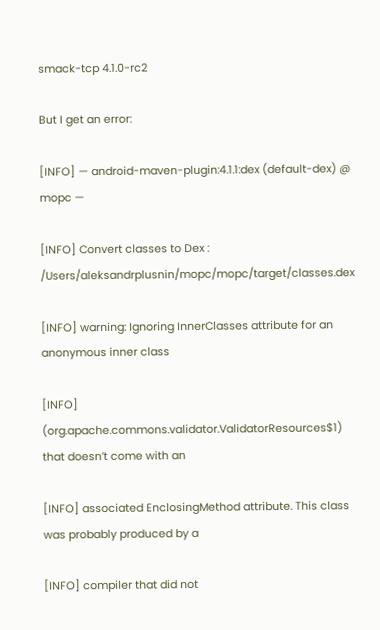smack-tcp 4.1.0-rc2

But I get an error:

[INFO] — android-maven-plugin:4.1.1:dex (default-dex) @ mopc —

[INFO] Convert classes to Dex : /Users/aleksandrplusnin/mopc/mopc/target/classes.dex

[INFO] warning: Ignoring InnerClasses attribute for an anonymous inner class

[INFO] (org.apache.commons.validator.ValidatorResources$1) that doesn’t come with an

[INFO] associated EnclosingMethod attribute. This class was probably produced by a

[INFO] compiler that did not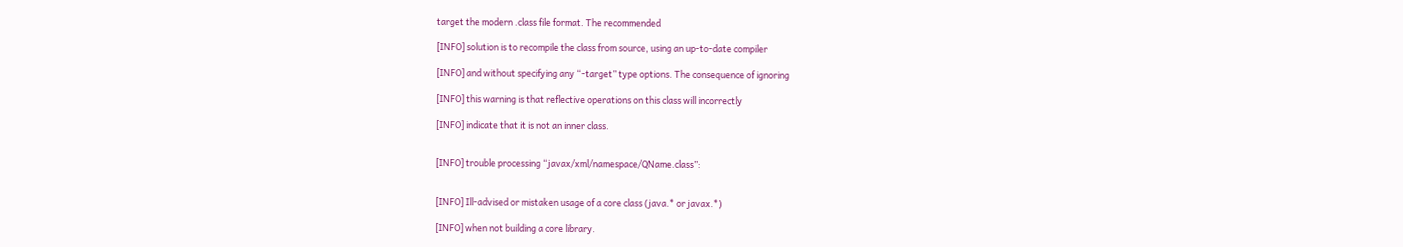target the modern .class file format. The recommended

[INFO] solution is to recompile the class from source, using an up-to-date compiler

[INFO] and without specifying any “-target” type options. The consequence of ignoring

[INFO] this warning is that reflective operations on this class will incorrectly

[INFO] indicate that it is not an inner class.


[INFO] trouble processing “javax/xml/namespace/QName.class”:


[INFO] Ill-advised or mistaken usage of a core class (java.* or javax.*)

[INFO] when not building a core library.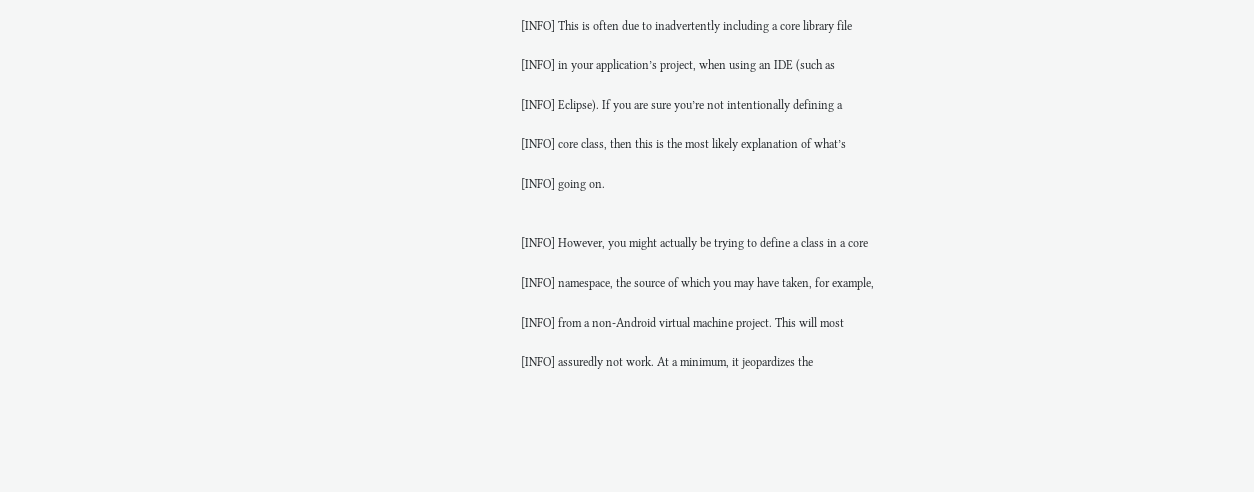[INFO] This is often due to inadvertently including a core library file

[INFO] in your application’s project, when using an IDE (such as

[INFO] Eclipse). If you are sure you’re not intentionally defining a

[INFO] core class, then this is the most likely explanation of what’s

[INFO] going on.


[INFO] However, you might actually be trying to define a class in a core

[INFO] namespace, the source of which you may have taken, for example,

[INFO] from a non-Android virtual machine project. This will most

[INFO] assuredly not work. At a minimum, it jeopardizes the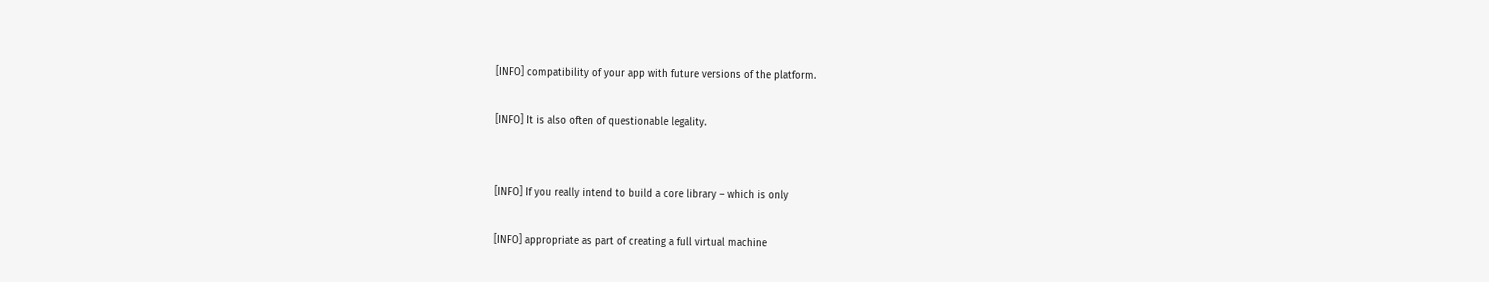[INFO] compatibility of your app with future versions of the platform.

[INFO] It is also often of questionable legality.


[INFO] If you really intend to build a core library – which is only

[INFO] appropriate as part of creating a full virtual machine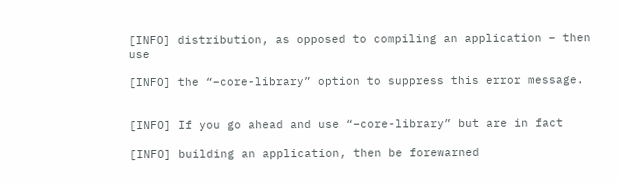[INFO] distribution, as opposed to compiling an application – then use

[INFO] the “–core-library” option to suppress this error message.


[INFO] If you go ahead and use “–core-library” but are in fact

[INFO] building an application, then be forewarned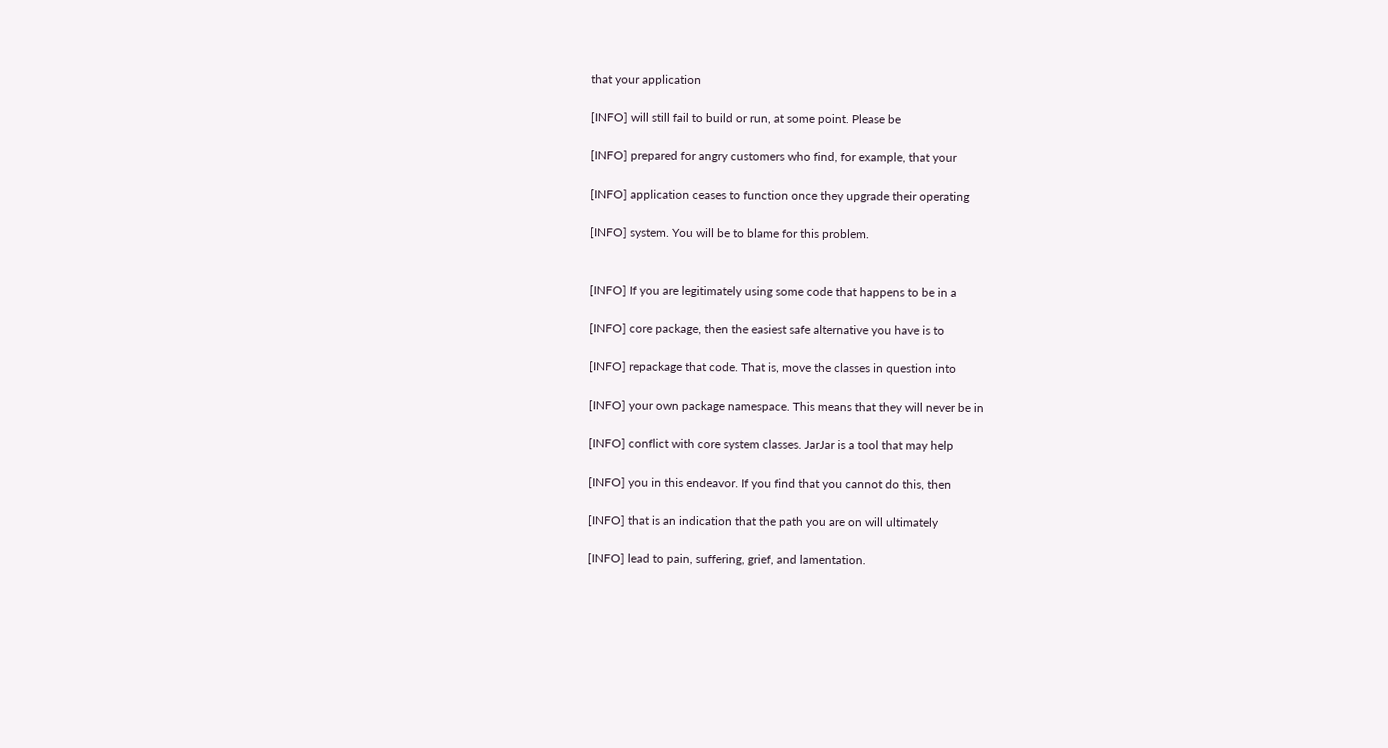that your application

[INFO] will still fail to build or run, at some point. Please be

[INFO] prepared for angry customers who find, for example, that your

[INFO] application ceases to function once they upgrade their operating

[INFO] system. You will be to blame for this problem.


[INFO] If you are legitimately using some code that happens to be in a

[INFO] core package, then the easiest safe alternative you have is to

[INFO] repackage that code. That is, move the classes in question into

[INFO] your own package namespace. This means that they will never be in

[INFO] conflict with core system classes. JarJar is a tool that may help

[INFO] you in this endeavor. If you find that you cannot do this, then

[INFO] that is an indication that the path you are on will ultimately

[INFO] lead to pain, suffering, grief, and lamentation.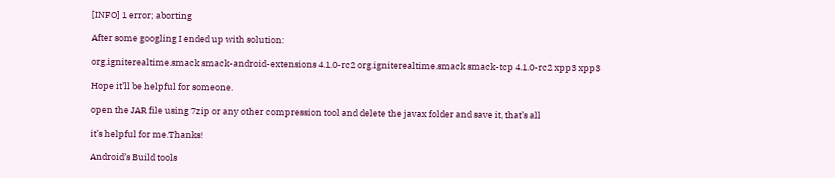[INFO] 1 error; aborting

After some googling I ended up with solution:

org.igniterealtime.smack smack-android-extensions 4.1.0-rc2 org.igniterealtime.smack smack-tcp 4.1.0-rc2 xpp3 xpp3

Hope it’ll be helpful for someone.

open the JAR file using 7zip or any other compression tool and delete the javax folder and save it, that’s all

it’s helpful for me.Thanks!

Android’s Build tools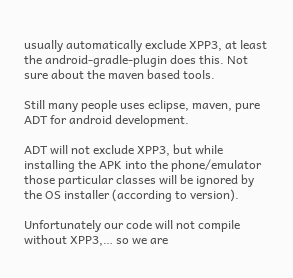usually automatically exclude XPP3, at least the android-gradle-plugin does this. Not sure about the maven based tools.

Still many people uses eclipse, maven, pure ADT for android development.

ADT will not exclude XPP3, but while installing the APK into the phone/emulator those particular classes will be ignored by the OS installer (according to version).

Unfortunately our code will not compile without XPP3,… so we are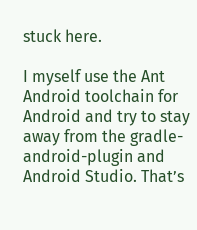stuck here.

I myself use the Ant Android toolchain for Android and try to stay away from the gradle-android-plugin and Android Studio. That’s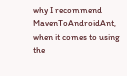why I recommend MavenToAndroidAnt, when it comes to using the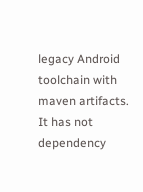legacy Android toolchain with maven artifacts. It has not dependency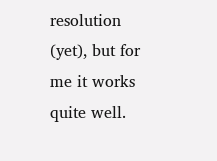resolution (yet), but for me it works quite well.